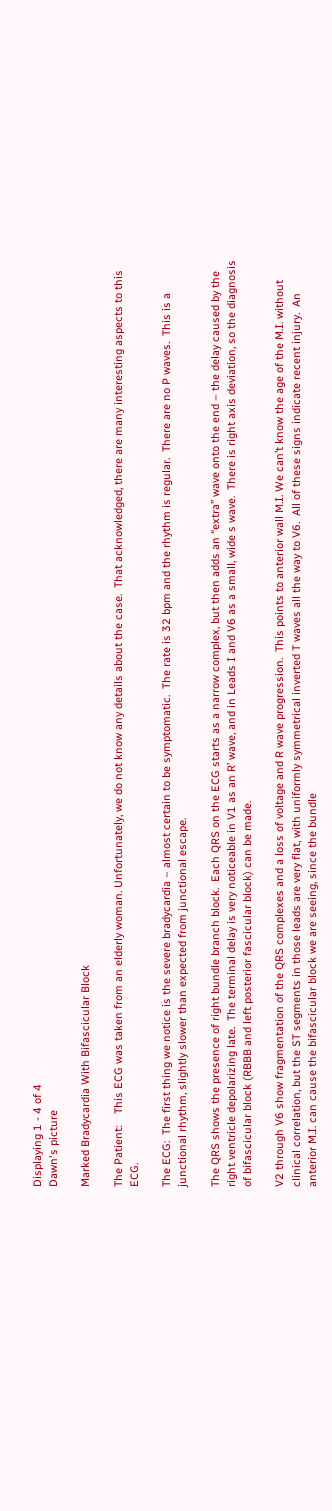Displaying 1 - 4 of 4
Dawn's picture

Marked Bradycardia With Bifascicular Block

The Patient:    This ECG was taken from an elderly woman. Unfortunately, we do not know any details about the case.  That acknowledged, there are many interesting aspects to this ECG.

The ECG:  The first thing we notice is the severe bradycardia – almost certain to be symptomatic.  The rate is 32 bpm and the rhythm is regular.  There are no P waves.  This is a junctional rhythm, slightly slower than expected from junctional escape.

The QRS shows the presence of right bundle branch block.  Each QRS on the ECG starts as a narrow complex, but then adds an “extra” wave onto the end – the delay caused by the right ventricle depolarizing late.  The terminal delay is very noticeable in V1 as an R’ wave, and in Leads I and V6 as a small, wide s wave.  There is right axis deviation, so the diagnosis of bifascicular block (RBBB and left posterior fascicular block) can be made.

V2 through V6 show fragmentation of the QRS complexes and a loss of voltage and R wave progression.  This points to anterior wall M.I. We can’t know the age of the M.I. without clinical correlation, but the ST segments in those leads are very flat, with uniformly symmetrical inverted T waves all the way to V6.  All of these signs indicate recent injury.  An anterior M.I. can cause the bifascicular block we are seeing, since the bundle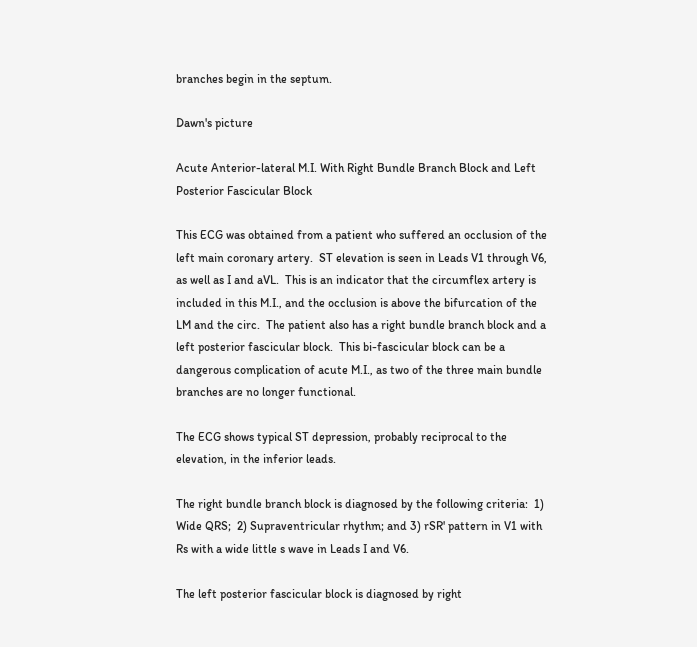branches begin in the septum.

Dawn's picture

Acute Anterior-lateral M.I. With Right Bundle Branch Block and Left Posterior Fascicular Block

This ECG was obtained from a patient who suffered an occlusion of the left main coronary artery.  ST elevation is seen in Leads V1 through V6, as well as I and aVL.  This is an indicator that the circumflex artery is included in this M.I., and the occlusion is above the bifurcation of the LM and the circ.  The patient also has a right bundle branch block and a left posterior fascicular block.  This bi-fascicular block can be a dangerous complication of acute M.I., as two of the three main bundle branches are no longer functional.

The ECG shows typical ST depression, probably reciprocal to the elevation, in the inferior leads.

The right bundle branch block is diagnosed by the following criteria:  1) Wide QRS;  2) Supraventricular rhythm; and 3) rSR' pattern in V1 with Rs with a wide little s wave in Leads I and V6.

The left posterior fascicular block is diagnosed by right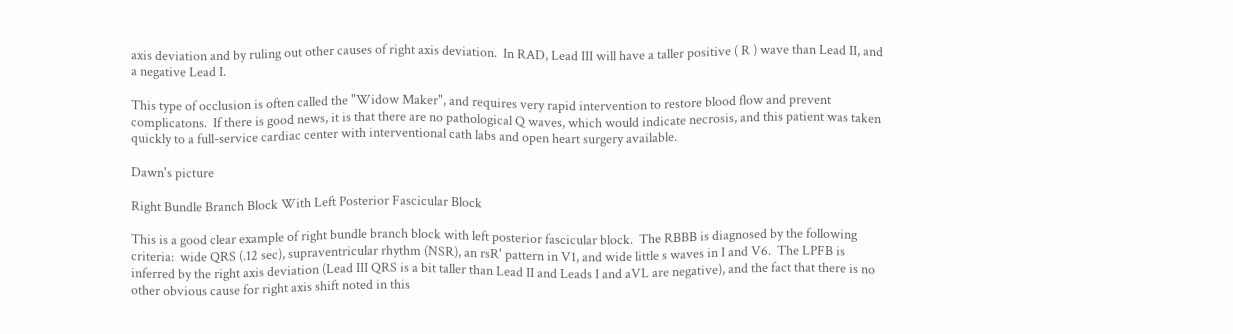axis deviation and by ruling out other causes of right axis deviation.  In RAD, Lead III will have a taller positive ( R ) wave than Lead II, and a negative Lead I.

This type of occlusion is often called the "Widow Maker", and requires very rapid intervention to restore blood flow and prevent complicatons.  If there is good news, it is that there are no pathological Q waves, which would indicate necrosis, and this patient was taken quickly to a full-service cardiac center with interventional cath labs and open heart surgery available.

Dawn's picture

Right Bundle Branch Block With Left Posterior Fascicular Block

This is a good clear example of right bundle branch block with left posterior fascicular block.  The RBBB is diagnosed by the following criteria:  wide QRS (.12 sec), supraventricular rhythm (NSR), an rsR' pattern in V1, and wide little s waves in I and V6.  The LPFB is inferred by the right axis deviation (Lead III QRS is a bit taller than Lead II and Leads I and aVL are negative), and the fact that there is no other obvious cause for right axis shift noted in this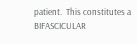patient.  This constitutes a BIFASCICULAR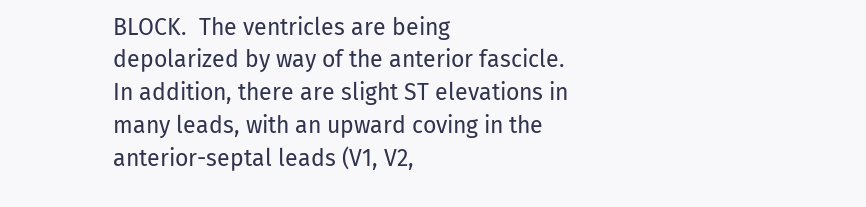BLOCK.  The ventricles are being depolarized by way of the anterior fascicle.  In addition, there are slight ST elevations in many leads, with an upward coving in the anterior-septal leads (V1, V2,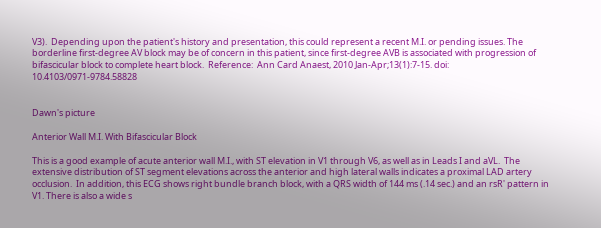V3).  Depending upon the patient's history and presentation, this could represent a recent M.I. or pending issues. The borderline first-degree AV block may be of concern in this patient, since first-degree AVB is associated with progression of bifascicular block to complete heart block.  Reference:  Ann Card Anaest, 2010 Jan-Apr;13(1):7-15. doi: 10.4103/0971-9784.58828


Dawn's picture

Anterior Wall M.I. With Bifascicular Block

This is a good example of acute anterior wall M.I., with ST elevation in V1 through V6, as well as in Leads I and aVL.  The extensive distribution of ST segment elevations across the anterior and high lateral walls indicates a proximal LAD artery occlusion.  In addition, this ECG shows right bundle branch block, with a QRS width of 144 ms (.14 sec.) and an rsR' pattern in V1. There is also a wide s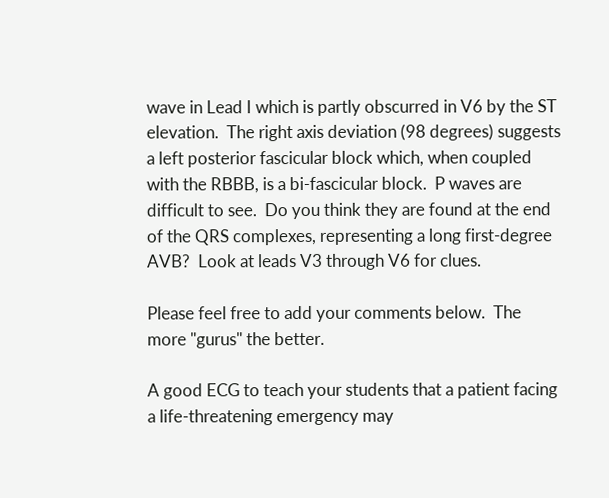wave in Lead I which is partly obscurred in V6 by the ST elevation.  The right axis deviation (98 degrees) suggests a left posterior fascicular block which, when coupled with the RBBB, is a bi-fascicular block.  P waves are difficult to see.  Do you think they are found at the end of the QRS complexes, representing a long first-degree AVB?  Look at leads V3 through V6 for clues.

Please feel free to add your comments below.  The more "gurus" the better.

A good ECG to teach your students that a patient facing a life-threatening emergency may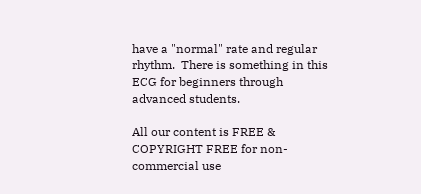have a "normal" rate and regular rhythm.  There is something in this ECG for beginners through advanced students.

All our content is FREE & COPYRIGHT FREE for non-commercial use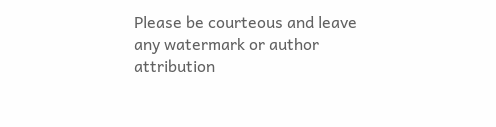Please be courteous and leave any watermark or author attribution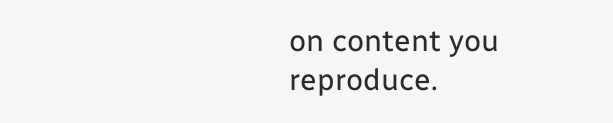on content you reproduce.